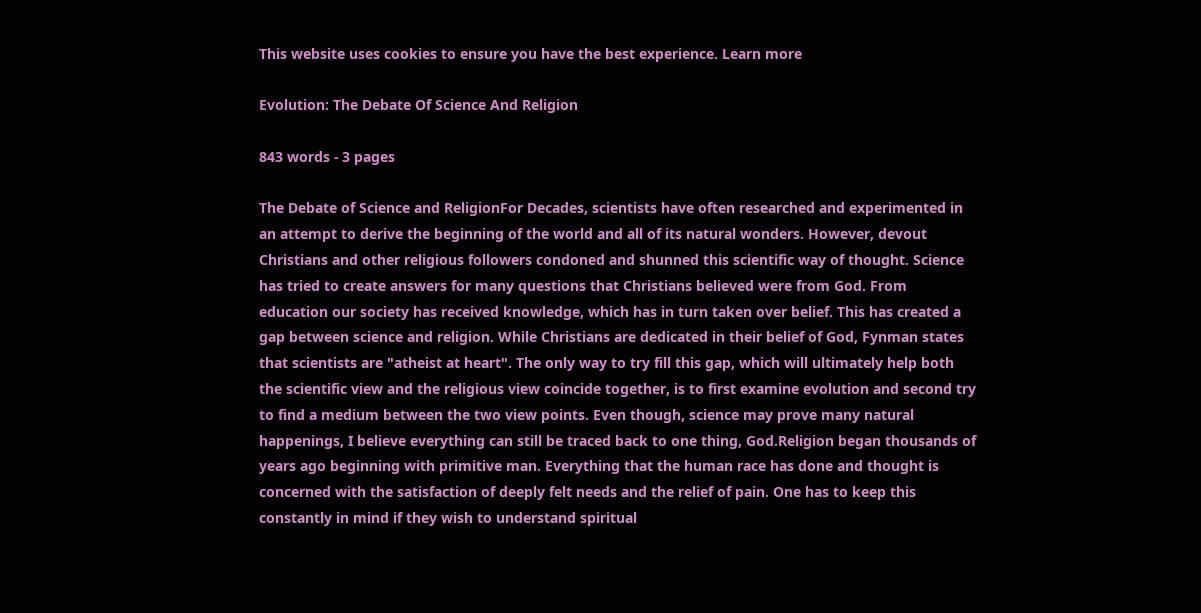This website uses cookies to ensure you have the best experience. Learn more

Evolution: The Debate Of Science And Religion

843 words - 3 pages

The Debate of Science and ReligionFor Decades, scientists have often researched and experimented in an attempt to derive the beginning of the world and all of its natural wonders. However, devout Christians and other religious followers condoned and shunned this scientific way of thought. Science has tried to create answers for many questions that Christians believed were from God. From education our society has received knowledge, which has in turn taken over belief. This has created a gap between science and religion. While Christians are dedicated in their belief of God, Fynman states that scientists are "atheist at heart". The only way to try fill this gap, which will ultimately help both the scientific view and the religious view coincide together, is to first examine evolution and second try to find a medium between the two view points. Even though, science may prove many natural happenings, I believe everything can still be traced back to one thing, God.Religion began thousands of years ago beginning with primitive man. Everything that the human race has done and thought is concerned with the satisfaction of deeply felt needs and the relief of pain. One has to keep this constantly in mind if they wish to understand spiritual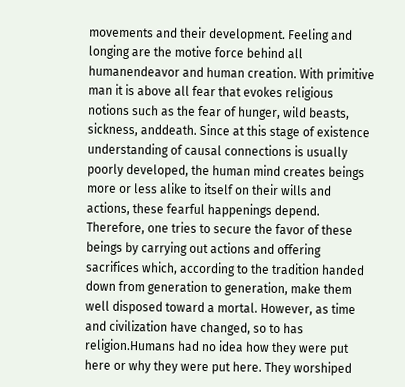movements and their development. Feeling and longing are the motive force behind all humanendeavor and human creation. With primitive man it is above all fear that evokes religious notions such as the fear of hunger, wild beasts, sickness, anddeath. Since at this stage of existence understanding of causal connections is usually poorly developed, the human mind creates beings more or less alike to itself on their wills and actions, these fearful happenings depend. Therefore, one tries to secure the favor of these beings by carrying out actions and offering sacrifices which, according to the tradition handed down from generation to generation, make them well disposed toward a mortal. However, as time and civilization have changed, so to has religion.Humans had no idea how they were put here or why they were put here. They worshiped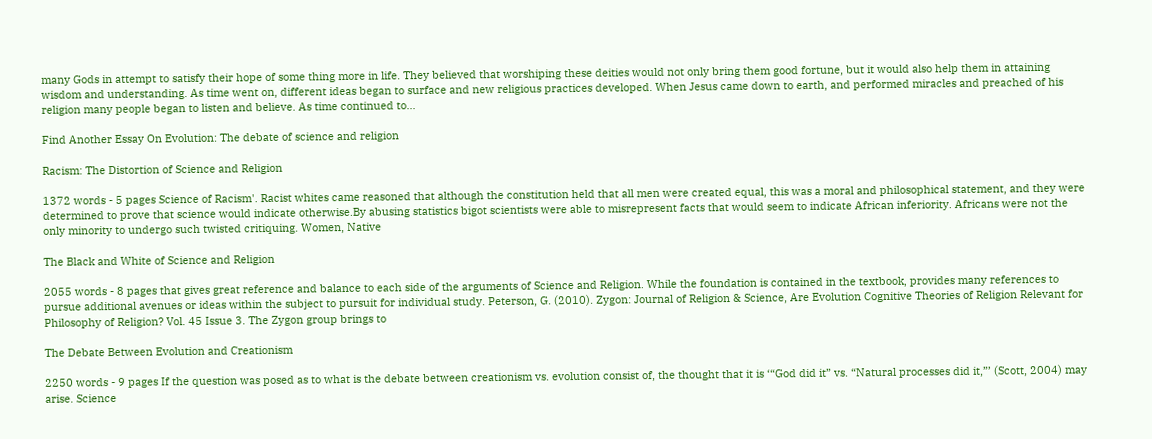many Gods in attempt to satisfy their hope of some thing more in life. They believed that worshiping these deities would not only bring them good fortune, but it would also help them in attaining wisdom and understanding. As time went on, different ideas began to surface and new religious practices developed. When Jesus came down to earth, and performed miracles and preached of his religion many people began to listen and believe. As time continued to...

Find Another Essay On Evolution: The debate of science and religion

Racism: The Distortion of Science and Religion

1372 words - 5 pages Science of Racism'. Racist whites came reasoned that although the constitution held that all men were created equal, this was a moral and philosophical statement, and they were determined to prove that science would indicate otherwise.By abusing statistics bigot scientists were able to misrepresent facts that would seem to indicate African inferiority. Africans were not the only minority to undergo such twisted critiquing. Women, Native

The Black and White of Science and Religion

2055 words - 8 pages that gives great reference and balance to each side of the arguments of Science and Religion. While the foundation is contained in the textbook, provides many references to pursue additional avenues or ideas within the subject to pursuit for individual study. Peterson, G. (2010). Zygon: Journal of Religion & Science, Are Evolution Cognitive Theories of Religion Relevant for Philosophy of Religion? Vol. 45 Issue 3. The Zygon group brings to

The Debate Between Evolution and Creationism

2250 words - 9 pages If the question was posed as to what is the debate between creationism vs. evolution consist of, the thought that it is ‘“God did it” vs. “Natural processes did it,”’ (Scott, 2004) may arise. Science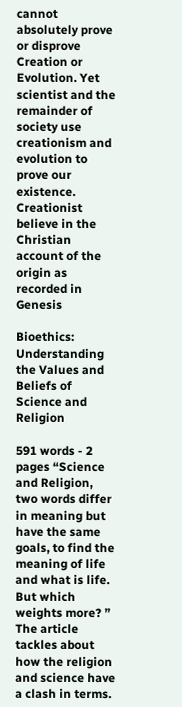cannot absolutely prove or disprove Creation or Evolution. Yet scientist and the remainder of society use creationism and evolution to prove our existence. Creationist believe in the Christian account of the origin as recorded in Genesis

Bioethics: Understanding the Values and Beliefs of Science and Religion

591 words - 2 pages “Science and Religion, two words differ in meaning but have the same goals, to find the meaning of life and what is life. But which weights more? ” The article tackles about how the religion and science have a clash in terms.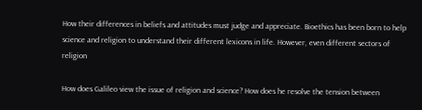How their differences in beliefs and attitudes must judge and appreciate. Bioethics has been born to help science and religion to understand their different lexicons in life. However, even different sectors of religion

How does Galileo view the issue of religion and science? How does he resolve the tension between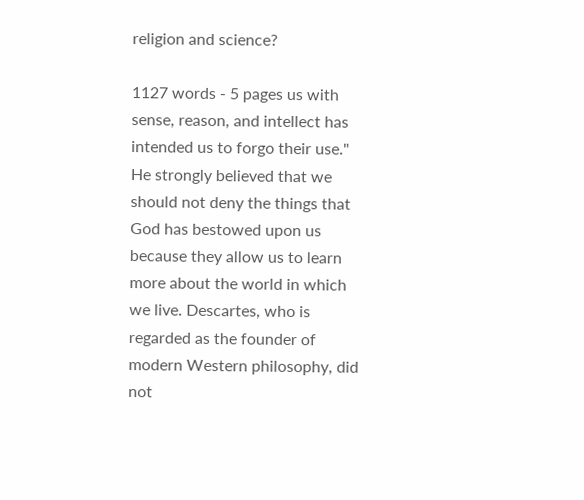religion and science?

1127 words - 5 pages us with sense, reason, and intellect has intended us to forgo their use." He strongly believed that we should not deny the things that God has bestowed upon us because they allow us to learn more about the world in which we live. Descartes, who is regarded as the founder of modern Western philosophy, did not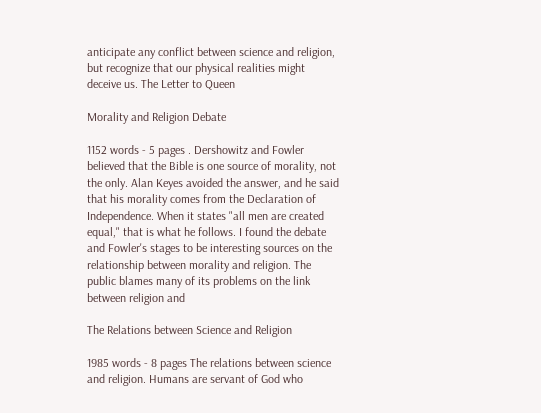anticipate any conflict between science and religion, but recognize that our physical realities might deceive us. The Letter to Queen

Morality and Religion Debate

1152 words - 5 pages . Dershowitz and Fowler believed that the Bible is one source of morality, not the only. Alan Keyes avoided the answer, and he said that his morality comes from the Declaration of Independence. When it states "all men are created equal," that is what he follows. I found the debate and Fowler's stages to be interesting sources on the relationship between morality and religion. The public blames many of its problems on the link between religion and

The Relations between Science and Religion

1985 words - 8 pages The relations between science and religion. Humans are servant of God who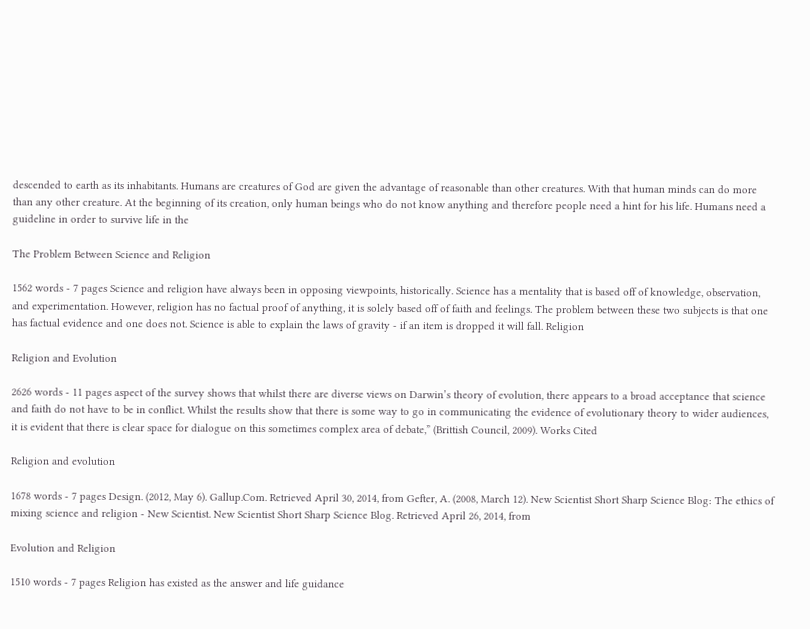descended to earth as its inhabitants. Humans are creatures of God are given the advantage of reasonable than other creatures. With that human minds can do more than any other creature. At the beginning of its creation, only human beings who do not know anything and therefore people need a hint for his life. Humans need a guideline in order to survive life in the

The Problem Between Science and Religion

1562 words - 7 pages Science and religion have always been in opposing viewpoints, historically. Science has a mentality that is based off of knowledge, observation, and experimentation. However, religion has no factual proof of anything, it is solely based off of faith and feelings. The problem between these two subjects is that one has factual evidence and one does not. Science is able to explain the laws of gravity - if an item is dropped it will fall. Religion

Religion and Evolution

2626 words - 11 pages aspect of the survey shows that whilst there are diverse views on Darwin’s theory of evolution, there appears to a broad acceptance that science and faith do not have to be in conflict. Whilst the results show that there is some way to go in communicating the evidence of evolutionary theory to wider audiences, it is evident that there is clear space for dialogue on this sometimes complex area of debate,” (Brittish Council, 2009). Works Cited

Religion and evolution

1678 words - 7 pages Design. (2012, May 6). Gallup.Com. Retrieved April 30, 2014, from Gefter, A. (2008, March 12). New Scientist Short Sharp Science Blog: The ethics of mixing science and religion - New Scientist. New Scientist Short Sharp Science Blog. Retrieved April 26, 2014, from

Evolution and Religion

1510 words - 7 pages Religion has existed as the answer and life guidance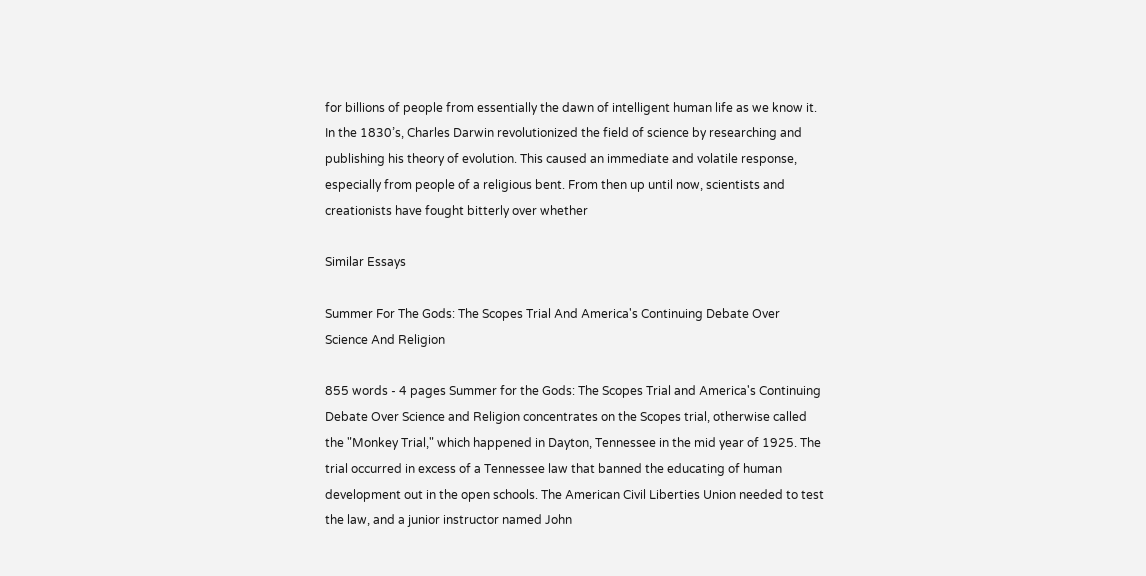for billions of people from essentially the dawn of intelligent human life as we know it. In the 1830’s, Charles Darwin revolutionized the field of science by researching and publishing his theory of evolution. This caused an immediate and volatile response, especially from people of a religious bent. From then up until now, scientists and creationists have fought bitterly over whether

Similar Essays

Summer For The Gods: The Scopes Trial And America's Continuing Debate Over Science And Religion

855 words - 4 pages Summer for the Gods: The Scopes Trial and America's Continuing Debate Over Science and Religion concentrates on the Scopes trial, otherwise called the "Monkey Trial," which happened in Dayton, Tennessee in the mid year of 1925. The trial occurred in excess of a Tennessee law that banned the educating of human development out in the open schools. The American Civil Liberties Union needed to test the law, and a junior instructor named John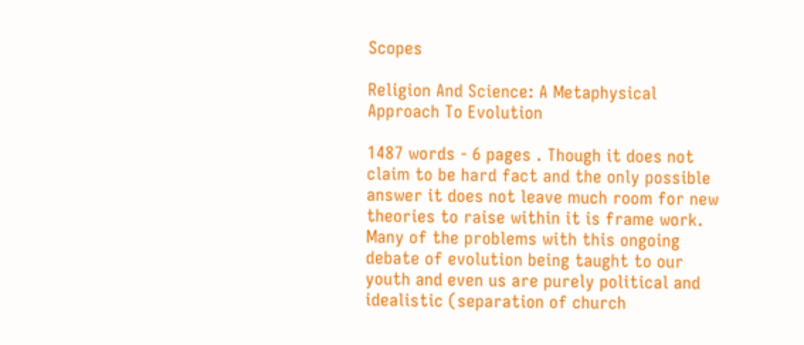Scopes

Religion And Science: A Metaphysical Approach To Evolution

1487 words - 6 pages . Though it does not claim to be hard fact and the only possible answer it does not leave much room for new theories to raise within it is frame work. Many of the problems with this ongoing debate of evolution being taught to our youth and even us are purely political and idealistic (separation of church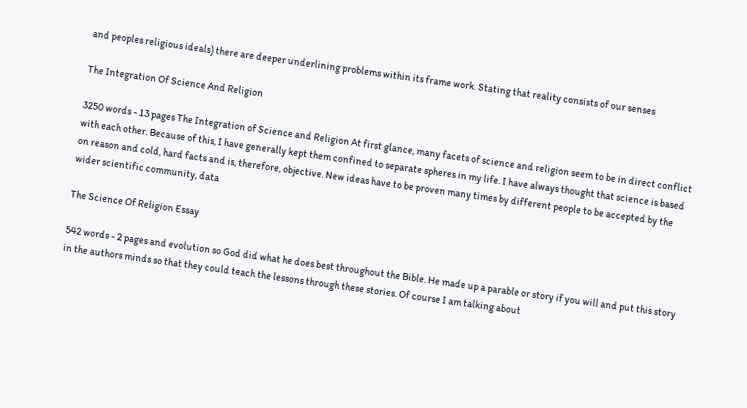and peoples religious ideals) there are deeper underlining problems within its frame work. Stating that reality consists of our senses

The Integration Of Science And Religion

3250 words - 13 pages The Integration of Science and Religion At first glance, many facets of science and religion seem to be in direct conflict with each other. Because of this, I have generally kept them confined to separate spheres in my life. I have always thought that science is based on reason and cold, hard facts and is, therefore, objective. New ideas have to be proven many times by different people to be accepted by the wider scientific community, data

The Science Of Religion Essay

542 words - 2 pages and evolution so God did what he does best throughout the Bible. He made up a parable or story if you will and put this story in the authors minds so that they could teach the lessons through these stories. Of course I am talking about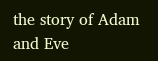the story of Adam and Eve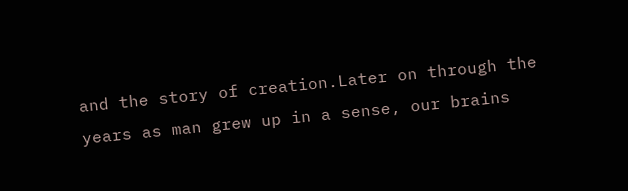and the story of creation.Later on through the years as man grew up in a sense, our brains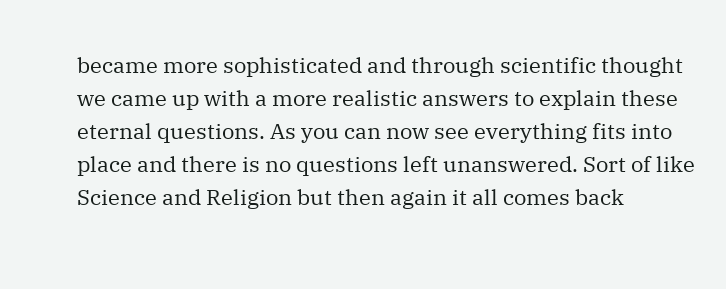became more sophisticated and through scientific thought we came up with a more realistic answers to explain these eternal questions. As you can now see everything fits into place and there is no questions left unanswered. Sort of like Science and Religion but then again it all comes back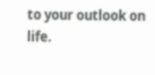to your outlook on life.